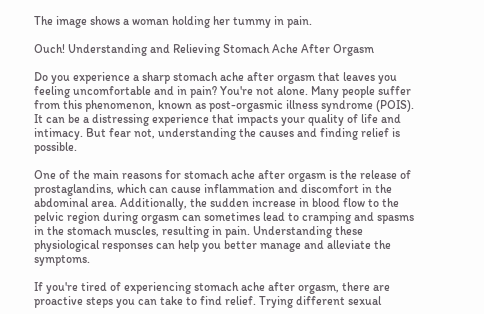The image shows a woman holding her tummy in pain.

Ouch! Understanding and Relieving Stomach Ache After Orgasm

Do you experience a sharp stomach ache after orgasm that leaves you feeling uncomfortable and in pain? You're not alone. Many people suffer from this phenomenon, known as post-orgasmic illness syndrome (POIS). It can be a distressing experience that impacts your quality of life and intimacy. But fear not, understanding the causes and finding relief is possible.

One of the main reasons for stomach ache after orgasm is the release of prostaglandins, which can cause inflammation and discomfort in the abdominal area. Additionally, the sudden increase in blood flow to the pelvic region during orgasm can sometimes lead to cramping and spasms in the stomach muscles, resulting in pain. Understanding these physiological responses can help you better manage and alleviate the symptoms.

If you're tired of experiencing stomach ache after orgasm, there are proactive steps you can take to find relief. Trying different sexual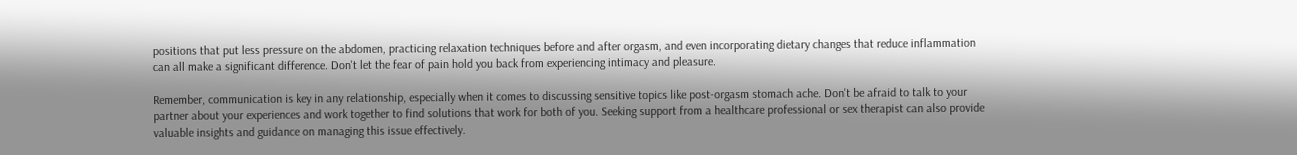positions that put less pressure on the abdomen, practicing relaxation techniques before and after orgasm, and even incorporating dietary changes that reduce inflammation can all make a significant difference. Don't let the fear of pain hold you back from experiencing intimacy and pleasure.

Remember, communication is key in any relationship, especially when it comes to discussing sensitive topics like post-orgasm stomach ache. Don't be afraid to talk to your partner about your experiences and work together to find solutions that work for both of you. Seeking support from a healthcare professional or sex therapist can also provide valuable insights and guidance on managing this issue effectively.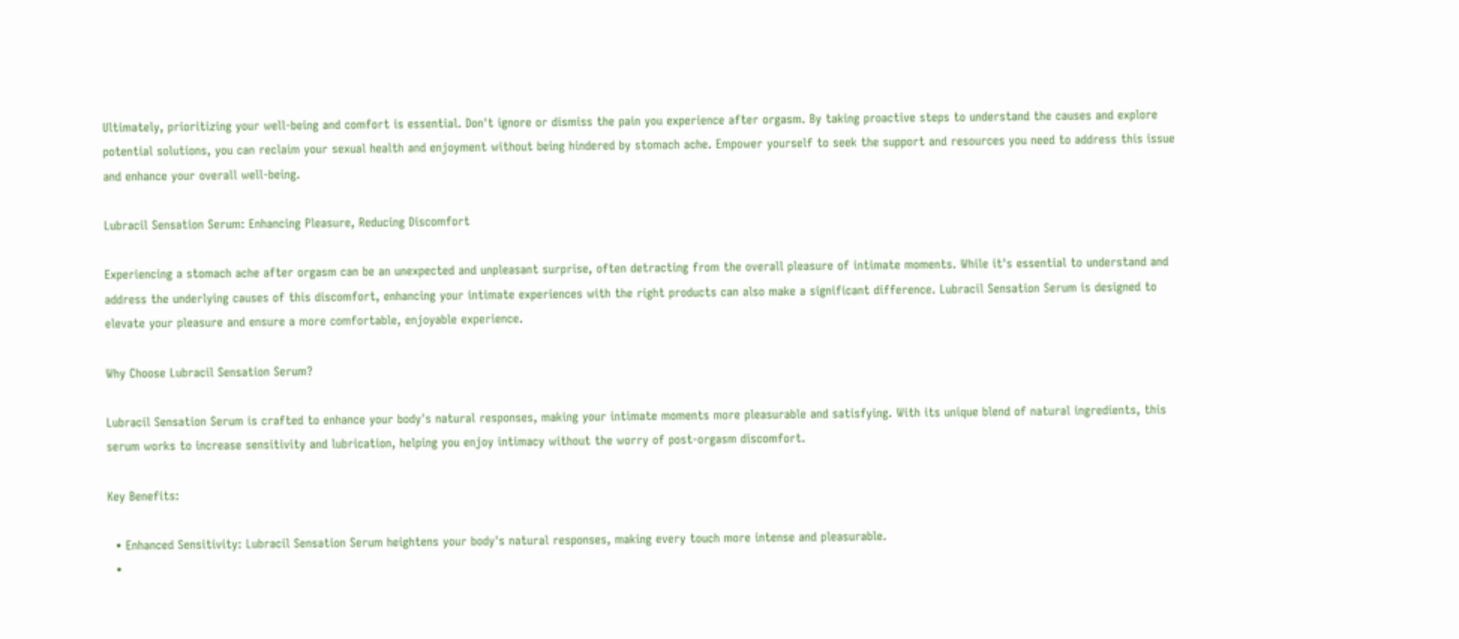Ultimately, prioritizing your well-being and comfort is essential. Don't ignore or dismiss the pain you experience after orgasm. By taking proactive steps to understand the causes and explore potential solutions, you can reclaim your sexual health and enjoyment without being hindered by stomach ache. Empower yourself to seek the support and resources you need to address this issue and enhance your overall well-being.

Lubracil Sensation Serum: Enhancing Pleasure, Reducing Discomfort

Experiencing a stomach ache after orgasm can be an unexpected and unpleasant surprise, often detracting from the overall pleasure of intimate moments. While it's essential to understand and address the underlying causes of this discomfort, enhancing your intimate experiences with the right products can also make a significant difference. Lubracil Sensation Serum is designed to elevate your pleasure and ensure a more comfortable, enjoyable experience.

Why Choose Lubracil Sensation Serum?

Lubracil Sensation Serum is crafted to enhance your body's natural responses, making your intimate moments more pleasurable and satisfying. With its unique blend of natural ingredients, this serum works to increase sensitivity and lubrication, helping you enjoy intimacy without the worry of post-orgasm discomfort.

Key Benefits:

  • Enhanced Sensitivity: Lubracil Sensation Serum heightens your body's natural responses, making every touch more intense and pleasurable.
  •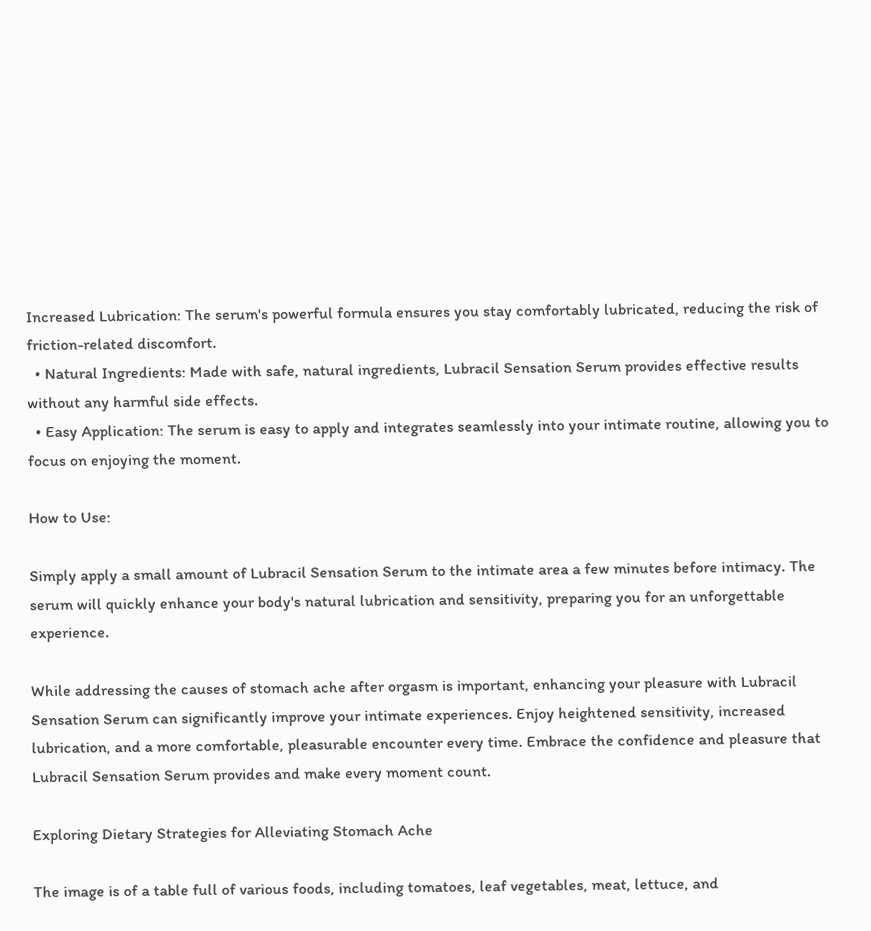Increased Lubrication: The serum's powerful formula ensures you stay comfortably lubricated, reducing the risk of friction-related discomfort.
  • Natural Ingredients: Made with safe, natural ingredients, Lubracil Sensation Serum provides effective results without any harmful side effects.
  • Easy Application: The serum is easy to apply and integrates seamlessly into your intimate routine, allowing you to focus on enjoying the moment.

How to Use:

Simply apply a small amount of Lubracil Sensation Serum to the intimate area a few minutes before intimacy. The serum will quickly enhance your body's natural lubrication and sensitivity, preparing you for an unforgettable experience.

While addressing the causes of stomach ache after orgasm is important, enhancing your pleasure with Lubracil Sensation Serum can significantly improve your intimate experiences. Enjoy heightened sensitivity, increased lubrication, and a more comfortable, pleasurable encounter every time. Embrace the confidence and pleasure that Lubracil Sensation Serum provides and make every moment count.

Exploring Dietary Strategies for Alleviating Stomach Ache

The image is of a table full of various foods, including tomatoes, leaf vegetables, meat, lettuce, and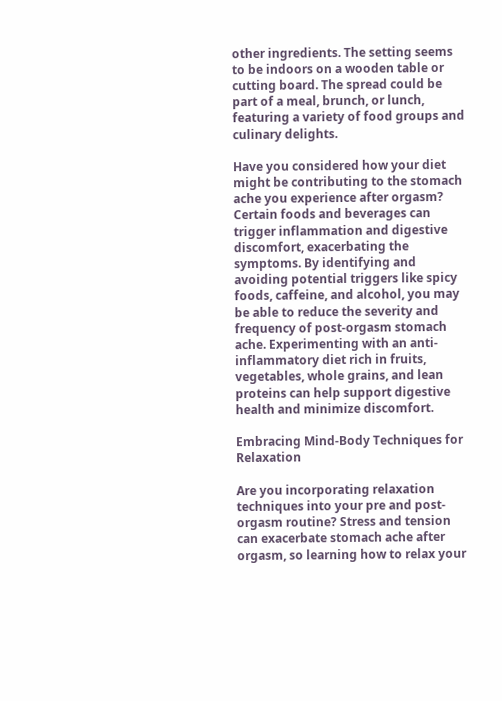other ingredients. The setting seems to be indoors on a wooden table or cutting board. The spread could be part of a meal, brunch, or lunch, featuring a variety of food groups and culinary delights.

Have you considered how your diet might be contributing to the stomach ache you experience after orgasm? Certain foods and beverages can trigger inflammation and digestive discomfort, exacerbating the symptoms. By identifying and avoiding potential triggers like spicy foods, caffeine, and alcohol, you may be able to reduce the severity and frequency of post-orgasm stomach ache. Experimenting with an anti-inflammatory diet rich in fruits, vegetables, whole grains, and lean proteins can help support digestive health and minimize discomfort.

Embracing Mind-Body Techniques for Relaxation

Are you incorporating relaxation techniques into your pre and post-orgasm routine? Stress and tension can exacerbate stomach ache after orgasm, so learning how to relax your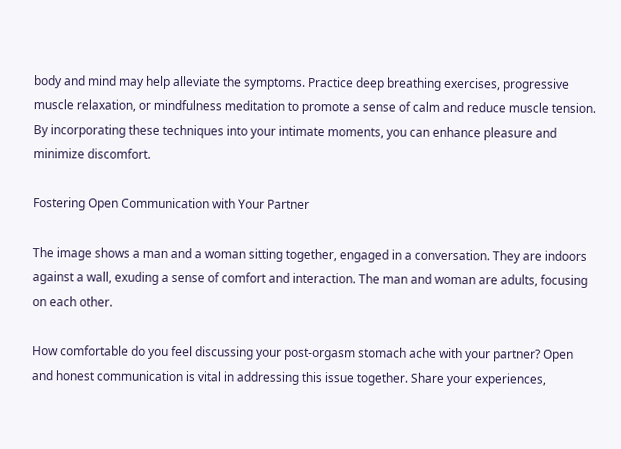body and mind may help alleviate the symptoms. Practice deep breathing exercises, progressive muscle relaxation, or mindfulness meditation to promote a sense of calm and reduce muscle tension. By incorporating these techniques into your intimate moments, you can enhance pleasure and minimize discomfort.

Fostering Open Communication with Your Partner

The image shows a man and a woman sitting together, engaged in a conversation. They are indoors against a wall, exuding a sense of comfort and interaction. The man and woman are adults, focusing on each other.

How comfortable do you feel discussing your post-orgasm stomach ache with your partner? Open and honest communication is vital in addressing this issue together. Share your experiences,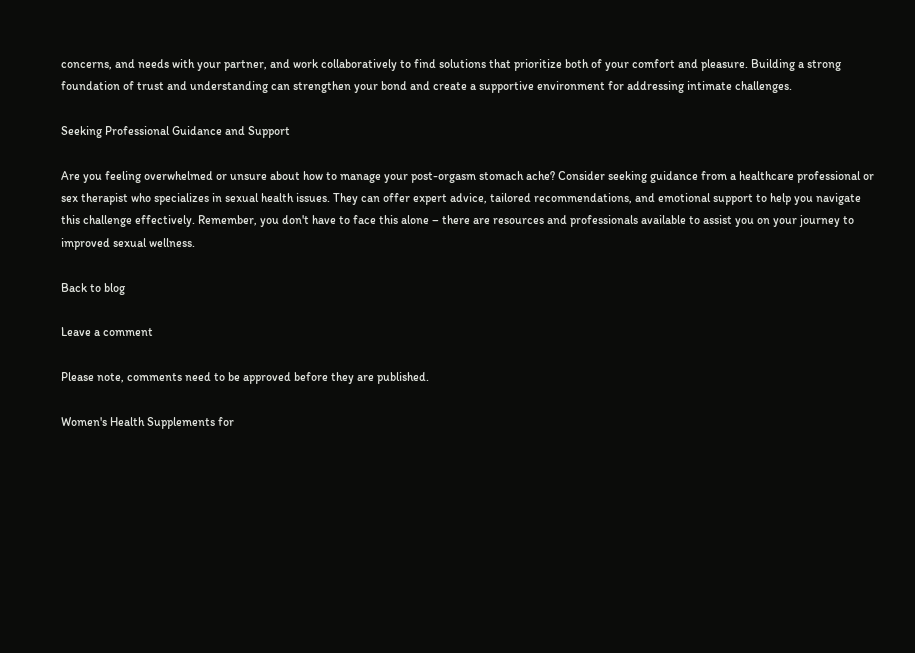concerns, and needs with your partner, and work collaboratively to find solutions that prioritize both of your comfort and pleasure. Building a strong foundation of trust and understanding can strengthen your bond and create a supportive environment for addressing intimate challenges.

Seeking Professional Guidance and Support

Are you feeling overwhelmed or unsure about how to manage your post-orgasm stomach ache? Consider seeking guidance from a healthcare professional or sex therapist who specializes in sexual health issues. They can offer expert advice, tailored recommendations, and emotional support to help you navigate this challenge effectively. Remember, you don't have to face this alone – there are resources and professionals available to assist you on your journey to improved sexual wellness.

Back to blog

Leave a comment

Please note, comments need to be approved before they are published.

Women's Health Supplements for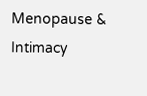Menopause & Intimacy